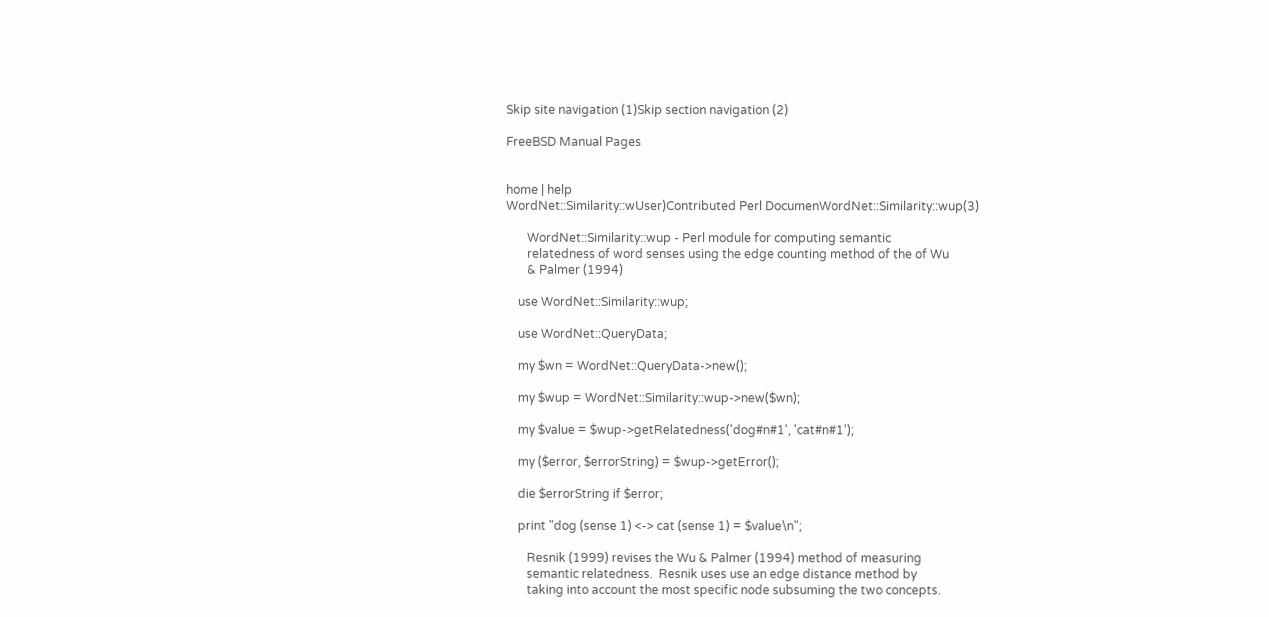Skip site navigation (1)Skip section navigation (2)

FreeBSD Manual Pages


home | help
WordNet::Similarity::wUser)Contributed Perl DocumenWordNet::Similarity::wup(3)

       WordNet::Similarity::wup - Perl module for computing semantic
       relatedness of word senses using the edge counting method of the of Wu
       & Palmer (1994)

    use WordNet::Similarity::wup;

    use WordNet::QueryData;

    my $wn = WordNet::QueryData->new();

    my $wup = WordNet::Similarity::wup->new($wn);

    my $value = $wup->getRelatedness('dog#n#1', 'cat#n#1');

    my ($error, $errorString) = $wup->getError();

    die $errorString if $error;

    print "dog (sense 1) <-> cat (sense 1) = $value\n";

       Resnik (1999) revises the Wu & Palmer (1994) method of measuring
       semantic relatedness.  Resnik uses use an edge distance method by
       taking into account the most specific node subsuming the two concepts.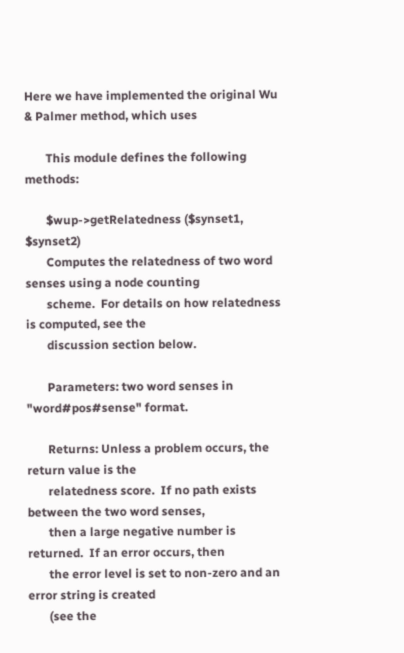Here we have implemented the original Wu & Palmer method, which uses

       This module defines the following methods:

       $wup->getRelatedness ($synset1, $synset2)
       Computes the relatedness of two word senses using a node counting
       scheme.  For details on how relatedness is computed, see the
       discussion section below.

       Parameters: two word senses in "word#pos#sense" format.

       Returns: Unless a problem occurs, the return value is the
       relatedness score.  If no path exists between the two word senses,
       then a large negative number is returned.  If an error occurs, then
       the error level is set to non-zero and an error string is created
       (see the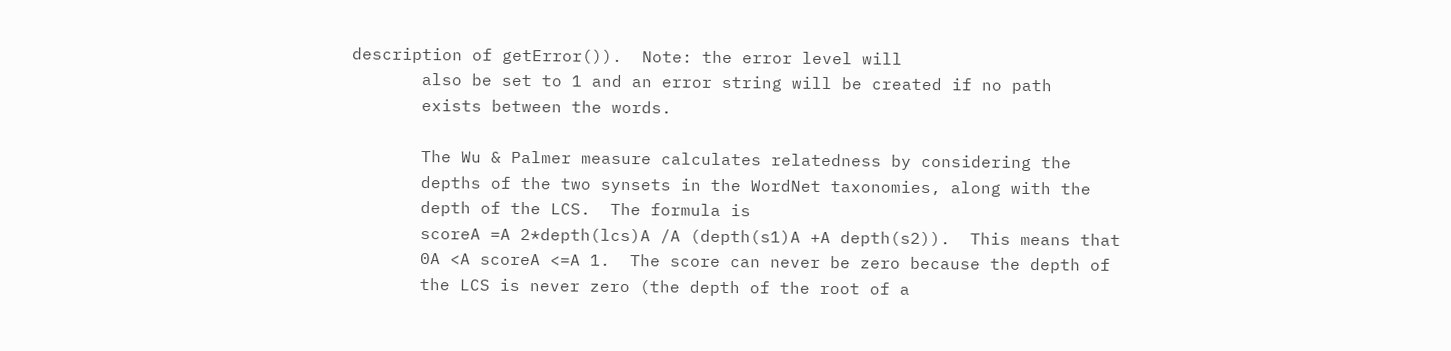description of getError()).  Note: the error level will
       also be set to 1 and an error string will be created if no path
       exists between the words.

       The Wu & Palmer measure calculates relatedness by considering the
       depths of the two synsets in the WordNet taxonomies, along with the
       depth of the LCS.  The formula is
       scoreA =A 2*depth(lcs)A /A (depth(s1)A +A depth(s2)).  This means that
       0A <A scoreA <=A 1.  The score can never be zero because the depth of
       the LCS is never zero (the depth of the root of a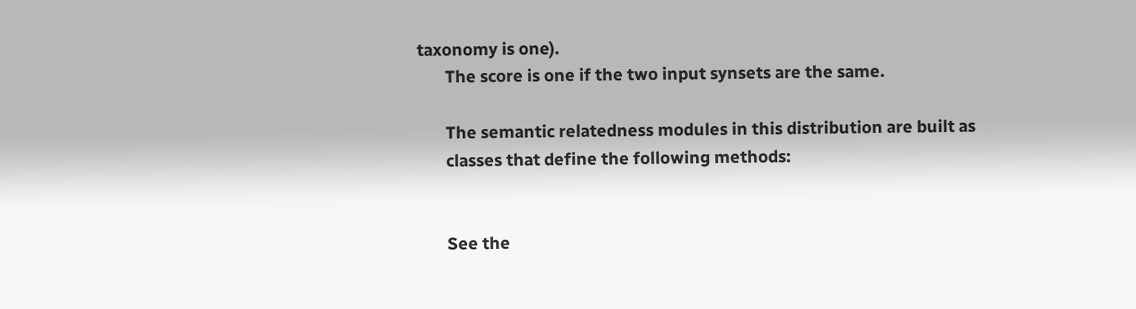taxonomy is one).
       The score is one if the two input synsets are the same.

       The semantic relatedness modules in this distribution are built as
       classes that define the following methods:


       See the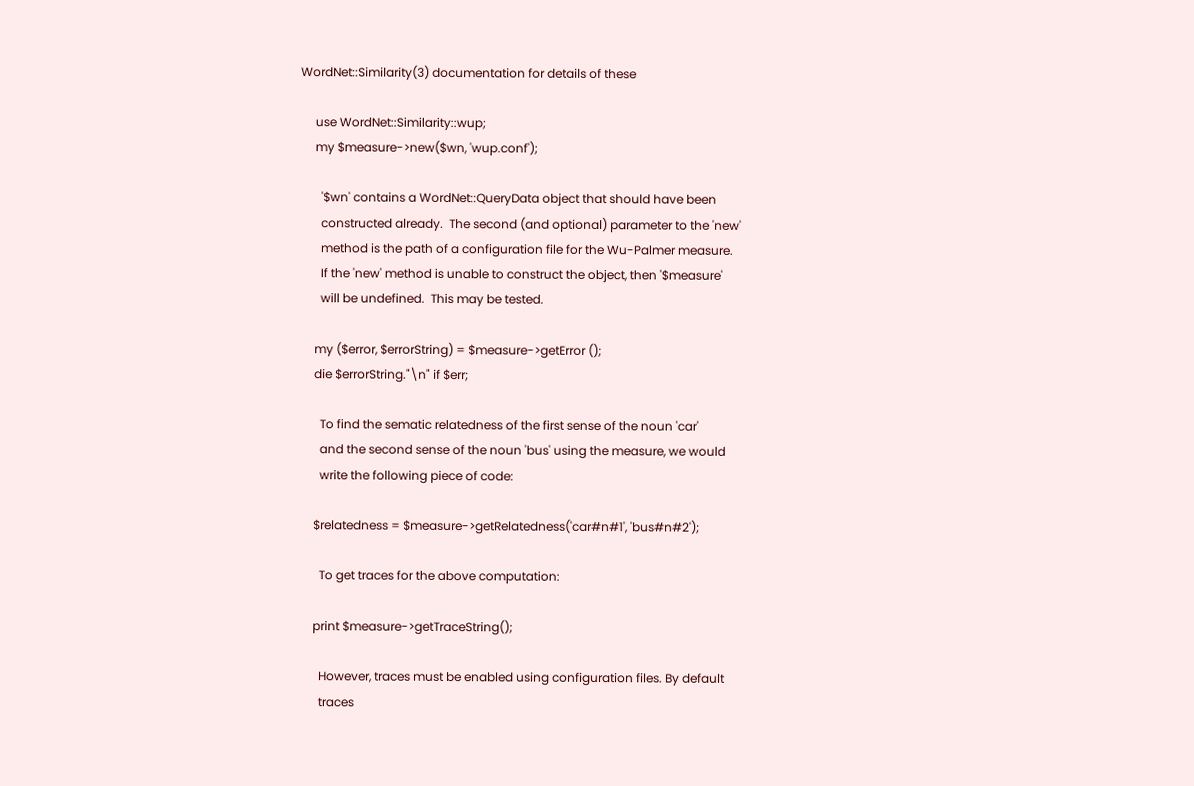WordNet::Similarity(3) documentation for details of these

     use WordNet::Similarity::wup;
     my $measure->new($wn, 'wup.conf');

       '$wn' contains a WordNet::QueryData object that should have been
       constructed already.  The second (and optional) parameter to the 'new'
       method is the path of a configuration file for the Wu-Palmer measure.
       If the 'new' method is unable to construct the object, then '$measure'
       will be undefined.  This may be tested.

     my ($error, $errorString) = $measure->getError ();
     die $errorString."\n" if $err;

       To find the sematic relatedness of the first sense of the noun 'car'
       and the second sense of the noun 'bus' using the measure, we would
       write the following piece of code:

     $relatedness = $measure->getRelatedness('car#n#1', 'bus#n#2');

       To get traces for the above computation:

     print $measure->getTraceString();

       However, traces must be enabled using configuration files. By default
       traces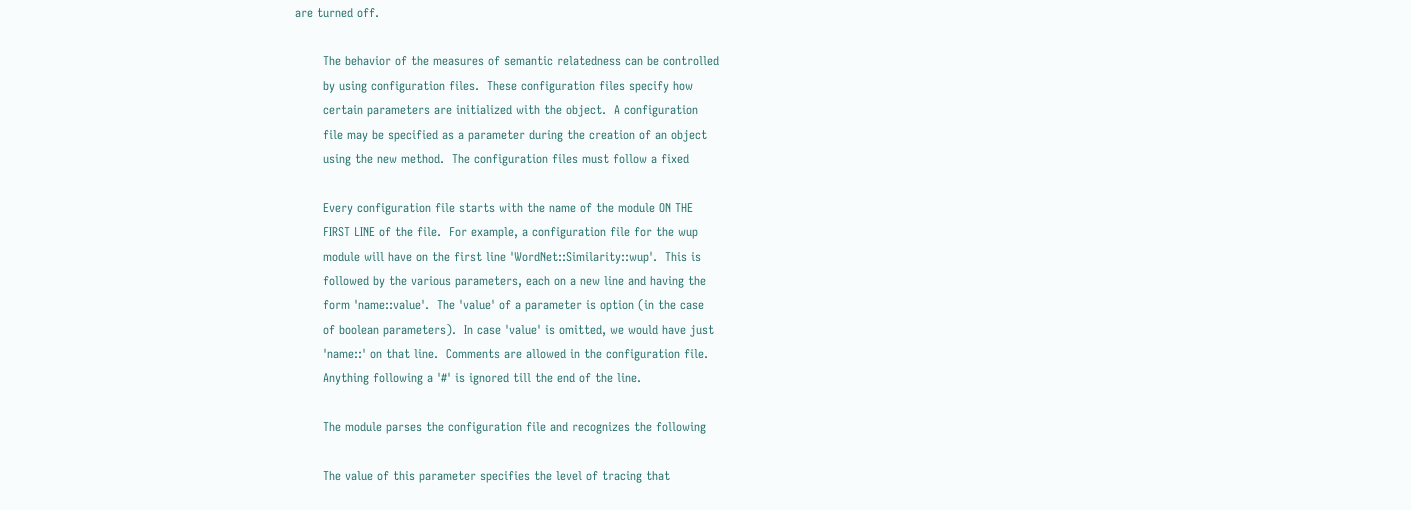are turned off.

       The behavior of the measures of semantic relatedness can be controlled
       by using configuration files.  These configuration files specify how
       certain parameters are initialized with the object.  A configuration
       file may be specified as a parameter during the creation of an object
       using the new method.  The configuration files must follow a fixed

       Every configuration file starts with the name of the module ON THE
       FIRST LINE of the file.  For example, a configuration file for the wup
       module will have on the first line 'WordNet::Similarity::wup'.  This is
       followed by the various parameters, each on a new line and having the
       form 'name::value'.  The 'value' of a parameter is option (in the case
       of boolean parameters).  In case 'value' is omitted, we would have just
       'name::' on that line.  Comments are allowed in the configuration file.
       Anything following a '#' is ignored till the end of the line.

       The module parses the configuration file and recognizes the following

       The value of this parameter specifies the level of tracing that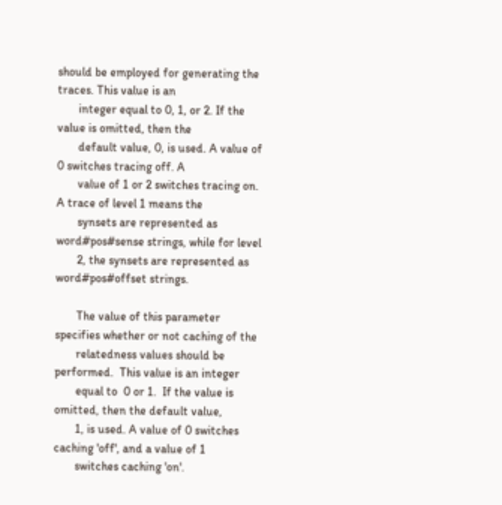should be employed for generating the traces. This value is an
       integer equal to 0, 1, or 2. If the value is omitted, then the
       default value, 0, is used. A value of 0 switches tracing off. A
       value of 1 or 2 switches tracing on. A trace of level 1 means the
       synsets are represented as word#pos#sense strings, while for level
       2, the synsets are represented as word#pos#offset strings.

       The value of this parameter specifies whether or not caching of the
       relatedness values should be performed.  This value is an integer
       equal to  0 or 1.  If the value is omitted, then the default value,
       1, is used. A value of 0 switches caching 'off', and a value of 1
       switches caching 'on'.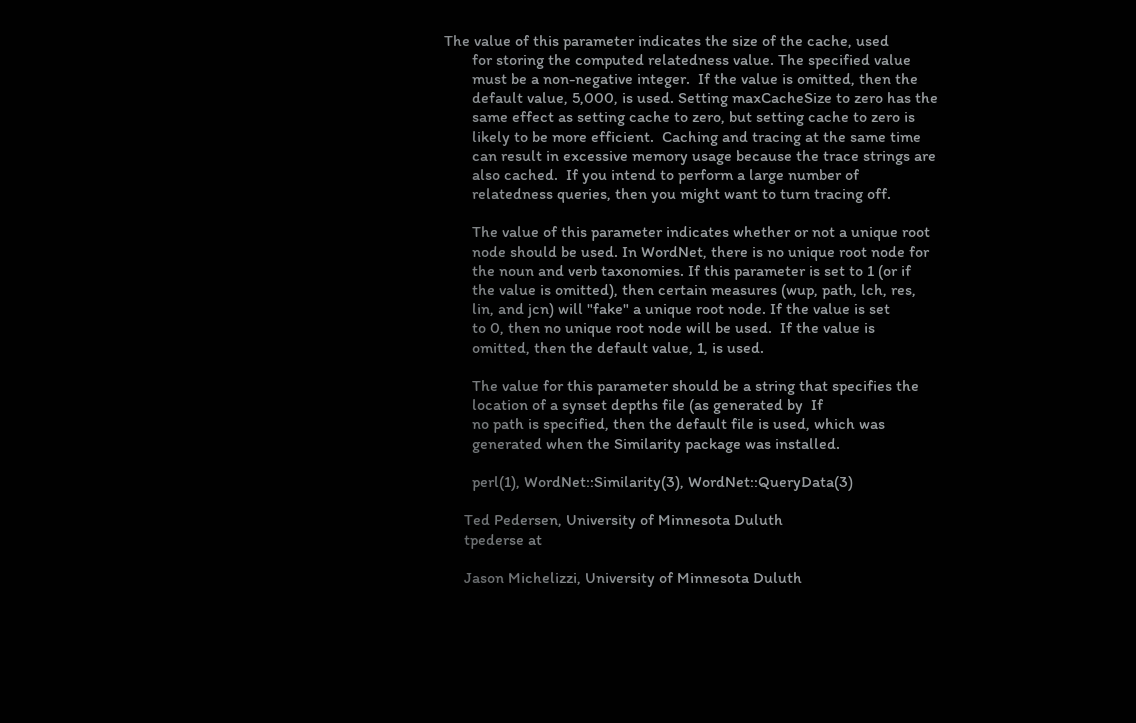The value of this parameter indicates the size of the cache, used
       for storing the computed relatedness value. The specified value
       must be a non-negative integer.  If the value is omitted, then the
       default value, 5,000, is used. Setting maxCacheSize to zero has the
       same effect as setting cache to zero, but setting cache to zero is
       likely to be more efficient.  Caching and tracing at the same time
       can result in excessive memory usage because the trace strings are
       also cached.  If you intend to perform a large number of
       relatedness queries, then you might want to turn tracing off.

       The value of this parameter indicates whether or not a unique root
       node should be used. In WordNet, there is no unique root node for
       the noun and verb taxonomies. If this parameter is set to 1 (or if
       the value is omitted), then certain measures (wup, path, lch, res,
       lin, and jcn) will "fake" a unique root node. If the value is set
       to 0, then no unique root node will be used.  If the value is
       omitted, then the default value, 1, is used.

       The value for this parameter should be a string that specifies the
       location of a synset depths file (as generated by  If
       no path is specified, then the default file is used, which was
       generated when the Similarity package was installed.

       perl(1), WordNet::Similarity(3), WordNet::QueryData(3)

     Ted Pedersen, University of Minnesota Duluth
     tpederse at

     Jason Michelizzi, University of Minnesota Duluth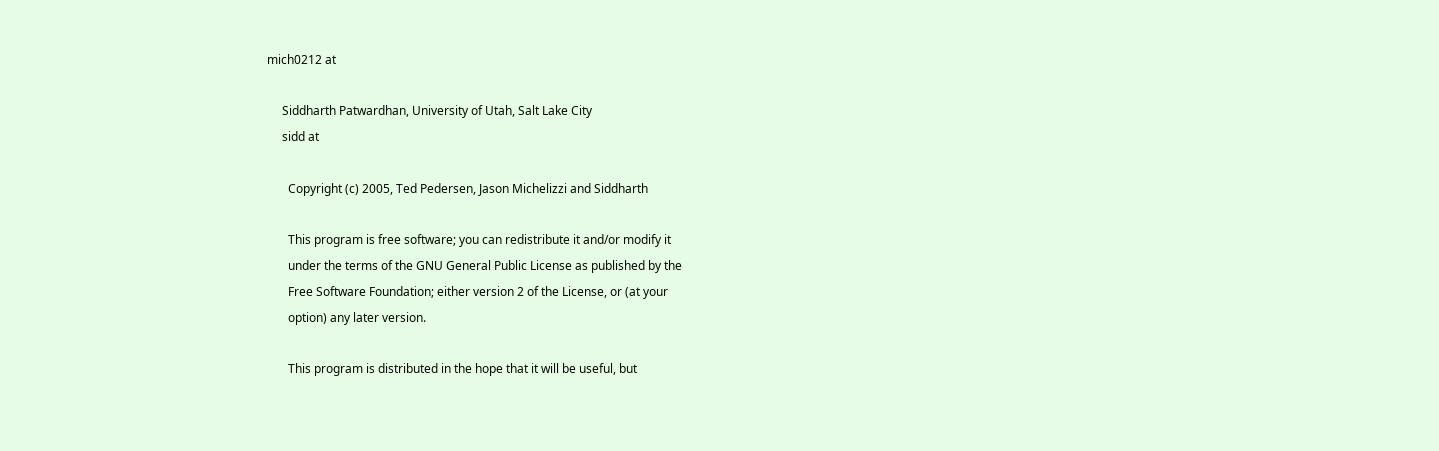mich0212 at

     Siddharth Patwardhan, University of Utah, Salt Lake City
     sidd at

       Copyright (c) 2005, Ted Pedersen, Jason Michelizzi and Siddharth

       This program is free software; you can redistribute it and/or modify it
       under the terms of the GNU General Public License as published by the
       Free Software Foundation; either version 2 of the License, or (at your
       option) any later version.

       This program is distributed in the hope that it will be useful, but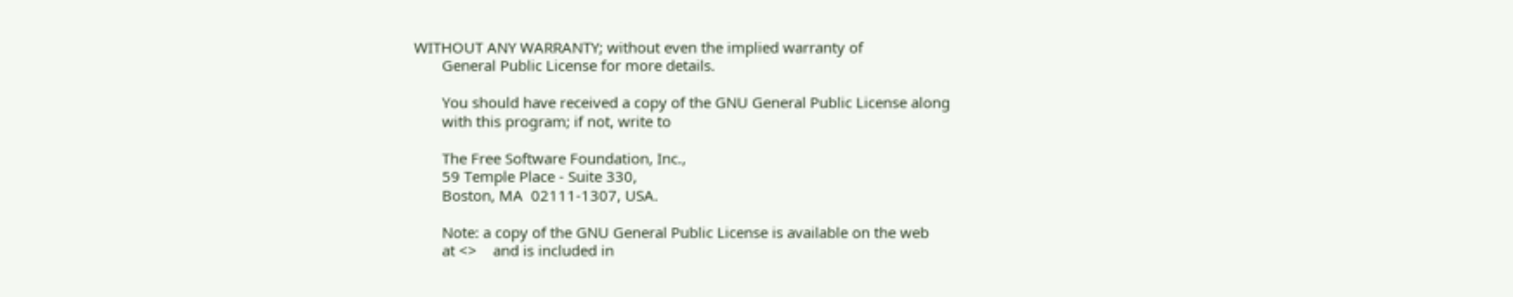WITHOUT ANY WARRANTY; without even the implied warranty of
       General Public License for more details.

       You should have received a copy of the GNU General Public License along
       with this program; if not, write to

       The Free Software Foundation, Inc.,
       59 Temple Place - Suite 330,
       Boston, MA  02111-1307, USA.

       Note: a copy of the GNU General Public License is available on the web
       at <>    and is included in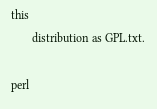this
       distribution as GPL.txt.

perl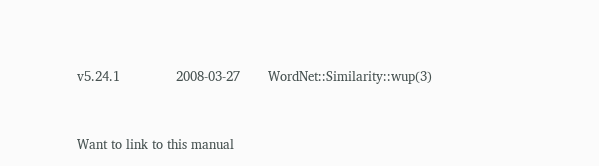v5.24.1              2008-03-27       WordNet::Similarity::wup(3)


Want to link to this manual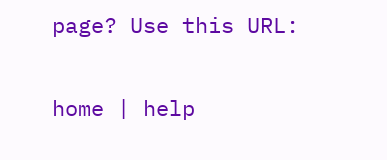page? Use this URL:

home | help